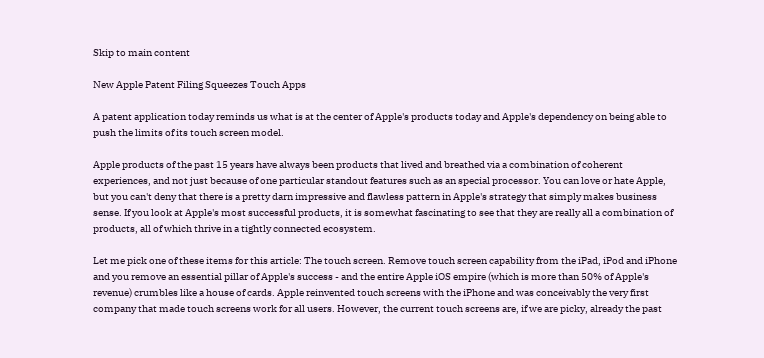Skip to main content

New Apple Patent Filing Squeezes Touch Apps

A patent application today reminds us what is at the center of Apple's products today and Apple's dependency on being able to push the limits of its touch screen model.

Apple products of the past 15 years have always been products that lived and breathed via a combination of coherent experiences, and not just because of one particular standout features such as an special processor. You can love or hate Apple, but you can't deny that there is a pretty darn impressive and flawless pattern in Apple's strategy that simply makes business sense. If you look at Apple's most successful products, it is somewhat fascinating to see that they are really all a combination of products, all of which thrive in a tightly connected ecosystem.

Let me pick one of these items for this article: The touch screen. Remove touch screen capability from the iPad, iPod and iPhone and you remove an essential pillar of Apple's success - and the entire Apple iOS empire (which is more than 50% of Apple's revenue) crumbles like a house of cards. Apple reinvented touch screens with the iPhone and was conceivably the very first company that made touch screens work for all users. However, the current touch screens are, if we are picky, already the past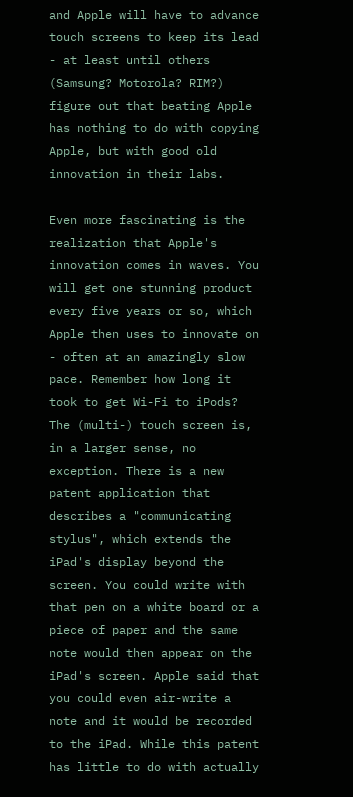and Apple will have to advance touch screens to keep its lead - at least until others (Samsung? Motorola? RIM?) figure out that beating Apple has nothing to do with copying Apple, but with good old innovation in their labs.

Even more fascinating is the realization that Apple's innovation comes in waves. You will get one stunning product every five years or so, which Apple then uses to innovate on - often at an amazingly slow pace. Remember how long it took to get Wi-Fi to iPods? The (multi-) touch screen is, in a larger sense, no exception. There is a new patent application that describes a "communicating stylus", which extends the iPad's display beyond the screen. You could write with that pen on a white board or a piece of paper and the same note would then appear on the iPad's screen. Apple said that you could even air-write a note and it would be recorded to the iPad. While this patent has little to do with actually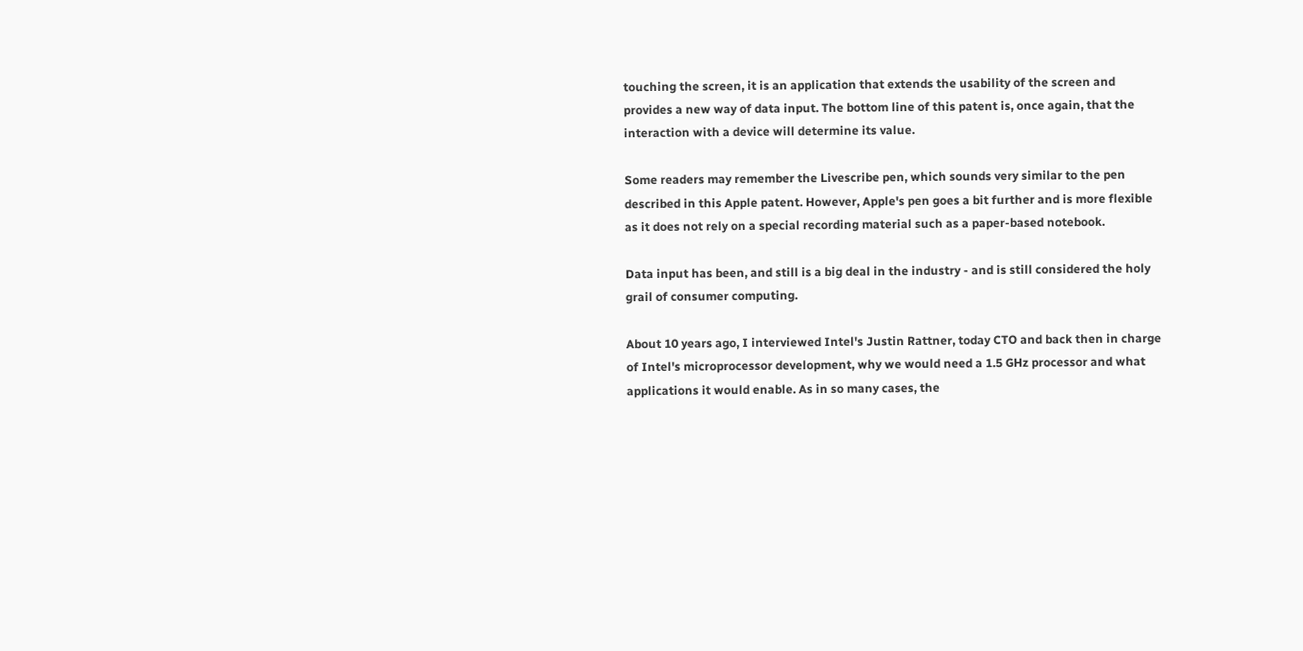touching the screen, it is an application that extends the usability of the screen and provides a new way of data input. The bottom line of this patent is, once again, that the interaction with a device will determine its value.

Some readers may remember the Livescribe pen, which sounds very similar to the pen described in this Apple patent. However, Apple's pen goes a bit further and is more flexible as it does not rely on a special recording material such as a paper-based notebook.

Data input has been, and still is a big deal in the industry - and is still considered the holy grail of consumer computing.

About 10 years ago, I interviewed Intel's Justin Rattner, today CTO and back then in charge of Intel's microprocessor development, why we would need a 1.5 GHz processor and what applications it would enable. As in so many cases, the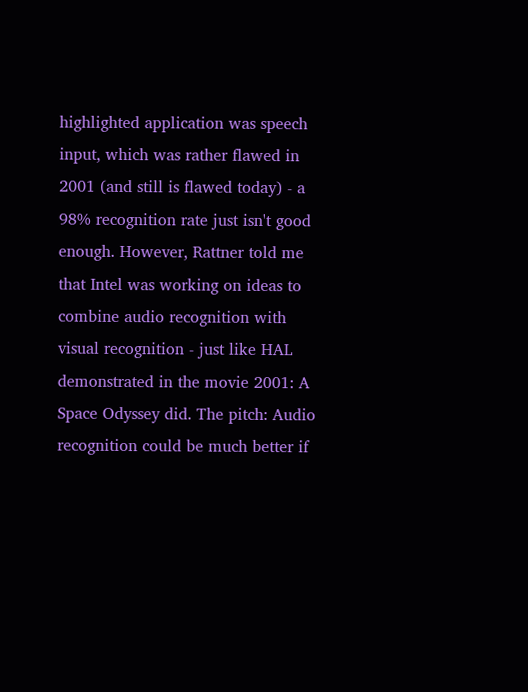highlighted application was speech input, which was rather flawed in 2001 (and still is flawed today) - a 98% recognition rate just isn't good enough. However, Rattner told me that Intel was working on ideas to combine audio recognition with visual recognition - just like HAL demonstrated in the movie 2001: A Space Odyssey did. The pitch: Audio recognition could be much better if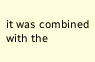it was combined with the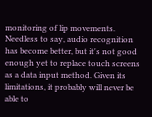monitoring of lip movements. Needless to say, audio recognition has become better, but it's not good enough yet to replace touch screens as a data input method. Given its limitations, it probably will never be able to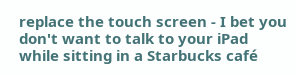replace the touch screen - I bet you don't want to talk to your iPad while sitting in a Starbucks café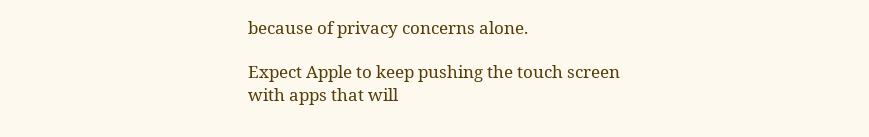because of privacy concerns alone.

Expect Apple to keep pushing the touch screen with apps that will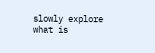slowly explore what is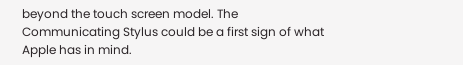beyond the touch screen model. The Communicating Stylus could be a first sign of what Apple has in mind.